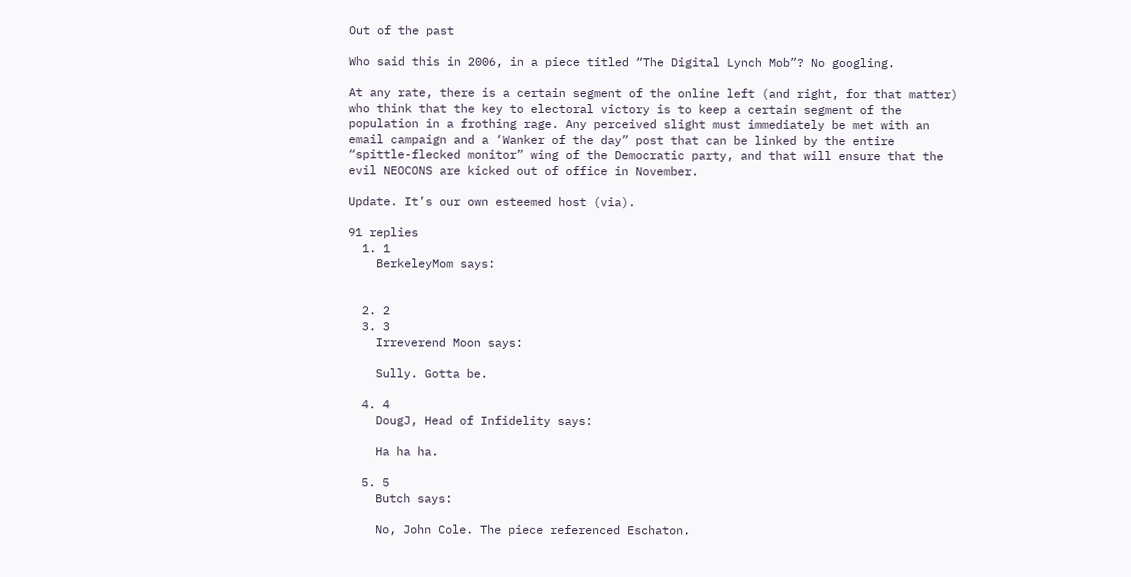Out of the past

Who said this in 2006, in a piece titled “The Digital Lynch Mob”? No googling.

At any rate, there is a certain segment of the online left (and right, for that matter) who think that the key to electoral victory is to keep a certain segment of the population in a frothing rage. Any perceived slight must immediately be met with an email campaign and a ‘Wanker of the day” post that can be linked by the entire “spittle-flecked monitor” wing of the Democratic party, and that will ensure that the evil NEOCONS are kicked out of office in November.

Update. It’s our own esteemed host (via).

91 replies
  1. 1
    BerkeleyMom says:


  2. 2
  3. 3
    Irreverend Moon says:

    Sully. Gotta be.

  4. 4
    DougJ, Head of Infidelity says:

    Ha ha ha.

  5. 5
    Butch says:

    No, John Cole. The piece referenced Eschaton.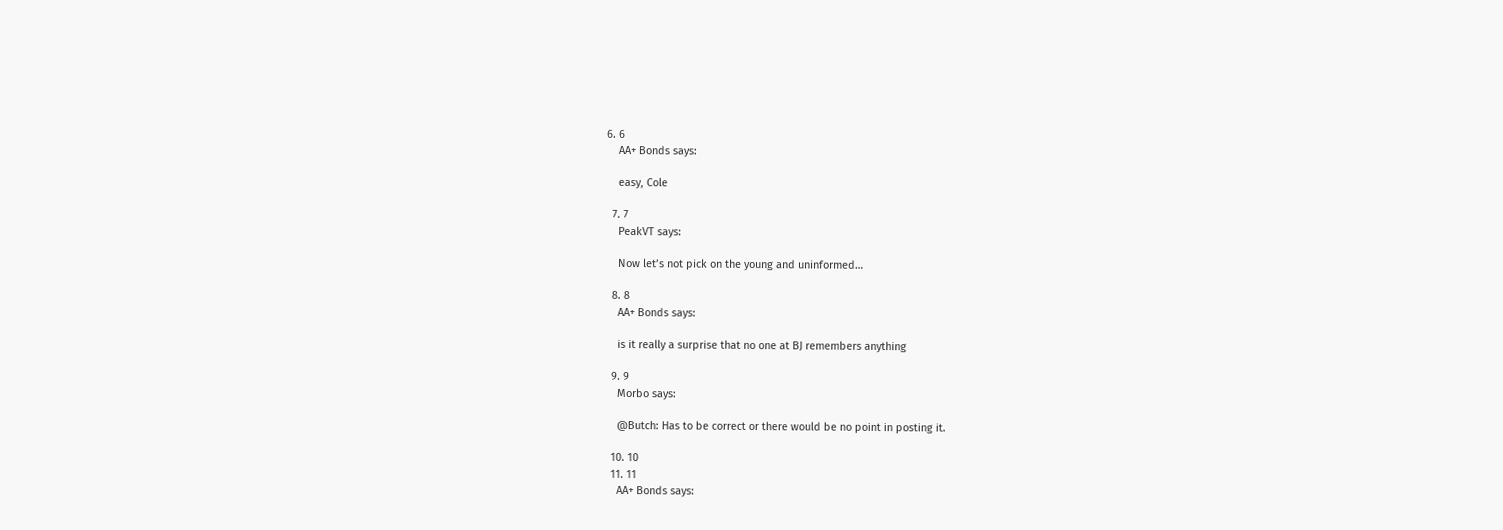6. 6
    AA+ Bonds says:

    easy, Cole

  7. 7
    PeakVT says:

    Now let’s not pick on the young and uninformed…

  8. 8
    AA+ Bonds says:

    is it really a surprise that no one at BJ remembers anything

  9. 9
    Morbo says:

    @Butch: Has to be correct or there would be no point in posting it.

  10. 10
  11. 11
    AA+ Bonds says: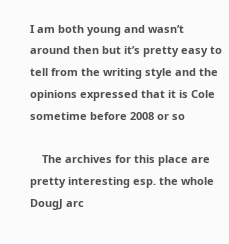I am both young and wasn’t around then but it’s pretty easy to tell from the writing style and the opinions expressed that it is Cole sometime before 2008 or so

    The archives for this place are pretty interesting esp. the whole DougJ arc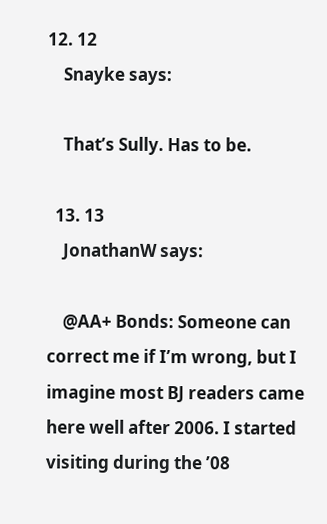12. 12
    Snayke says:

    That’s Sully. Has to be.

  13. 13
    JonathanW says:

    @AA+ Bonds: Someone can correct me if I’m wrong, but I imagine most BJ readers came here well after 2006. I started visiting during the ’08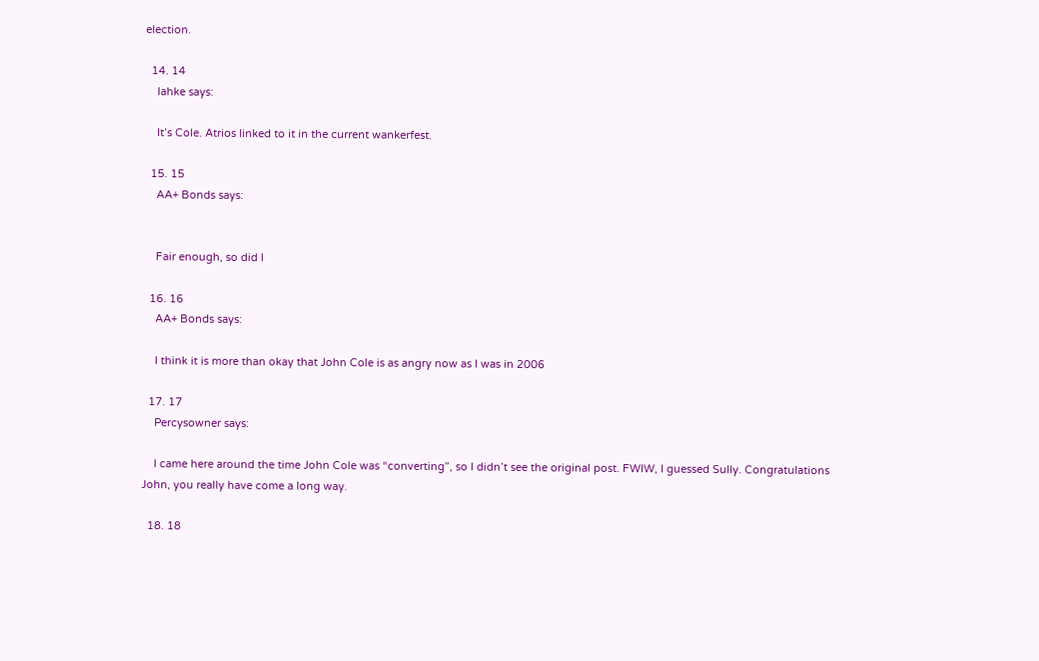election.

  14. 14
    lahke says:

    It’s Cole. Atrios linked to it in the current wankerfest.

  15. 15
    AA+ Bonds says:


    Fair enough, so did I

  16. 16
    AA+ Bonds says:

    I think it is more than okay that John Cole is as angry now as I was in 2006

  17. 17
    Percysowner says:

    I came here around the time John Cole was “converting”, so I didn’t see the original post. FWIW, I guessed Sully. Congratulations John, you really have come a long way.

  18. 18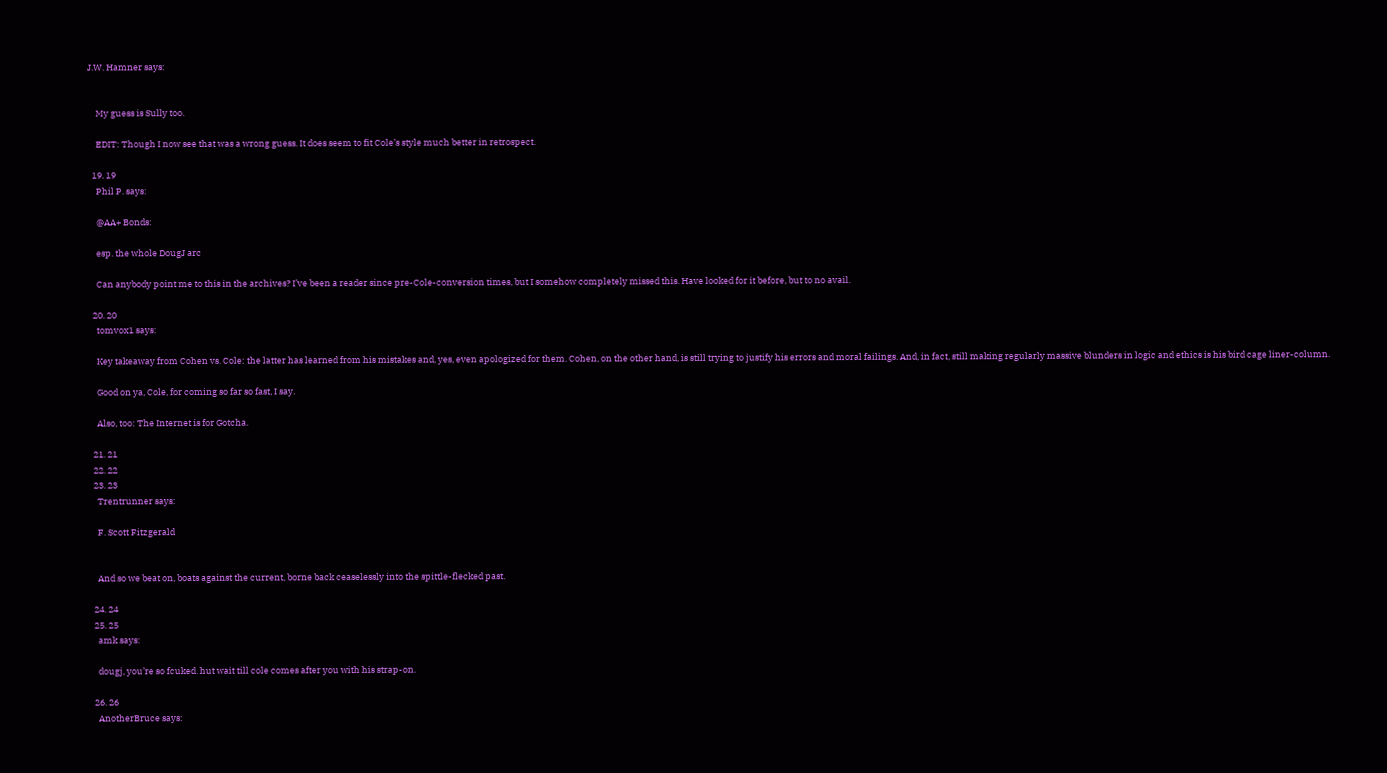J.W. Hamner says:


    My guess is Sully too.

    EDIT: Though I now see that was a wrong guess. It does seem to fit Cole’s style much better in retrospect.

  19. 19
    Phil P. says:

    @AA+ Bonds:

    esp. the whole DougJ arc

    Can anybody point me to this in the archives? I’ve been a reader since pre-Cole-conversion times, but I somehow completely missed this. Have looked for it before, but to no avail.

  20. 20
    tomvox1 says:

    Key takeaway from Cohen vs. Cole: the latter has learned from his mistakes and, yes, even apologized for them. Cohen, on the other hand, is still trying to justify his errors and moral failings. And, in fact, still making regularly massive blunders in logic and ethics is his bird cage liner-column.

    Good on ya, Cole, for coming so far so fast, I say.

    Also, too: The Internet is for Gotcha.

  21. 21
  22. 22
  23. 23
    Trentrunner says:

    F. Scott Fitzgerald


    And so we beat on, boats against the current, borne back ceaselessly into the spittle-flecked past.

  24. 24
  25. 25
    amk says:

    dougj, you’re so fcuked. hut wait till cole comes after you with his strap-on.

  26. 26
    AnotherBruce says: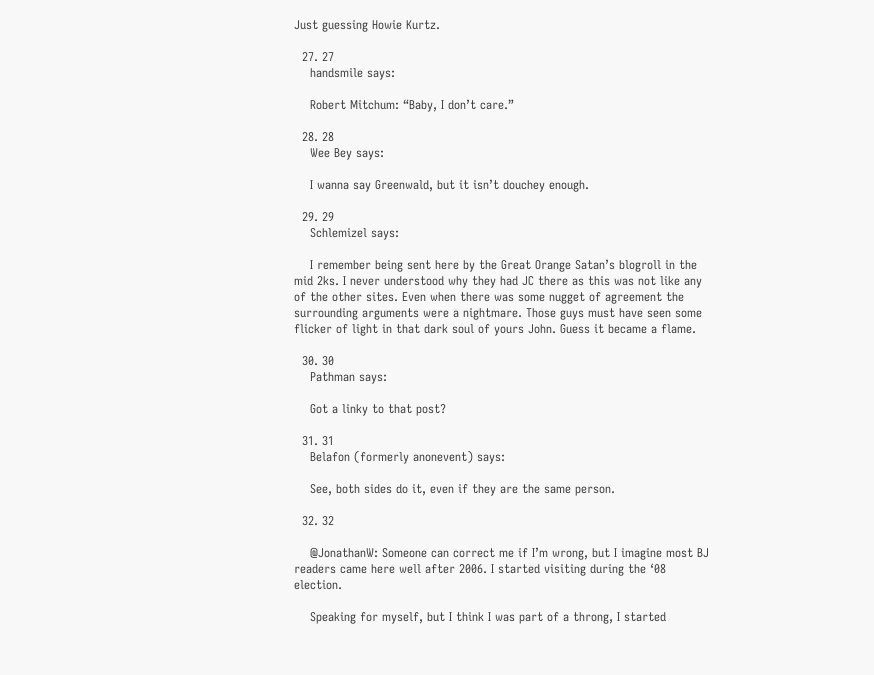Just guessing Howie Kurtz.

  27. 27
    handsmile says:

    Robert Mitchum: “Baby, I don’t care.”

  28. 28
    Wee Bey says:

    I wanna say Greenwald, but it isn’t douchey enough.

  29. 29
    Schlemizel says:

    I remember being sent here by the Great Orange Satan’s blogroll in the mid 2ks. I never understood why they had JC there as this was not like any of the other sites. Even when there was some nugget of agreement the surrounding arguments were a nightmare. Those guys must have seen some flicker of light in that dark soul of yours John. Guess it became a flame.

  30. 30
    Pathman says:

    Got a linky to that post?

  31. 31
    Belafon (formerly anonevent) says:

    See, both sides do it, even if they are the same person.

  32. 32

    @JonathanW: Someone can correct me if I’m wrong, but I imagine most BJ readers came here well after 2006. I started visiting during the ‘08 election.

    Speaking for myself, but I think I was part of a throng, I started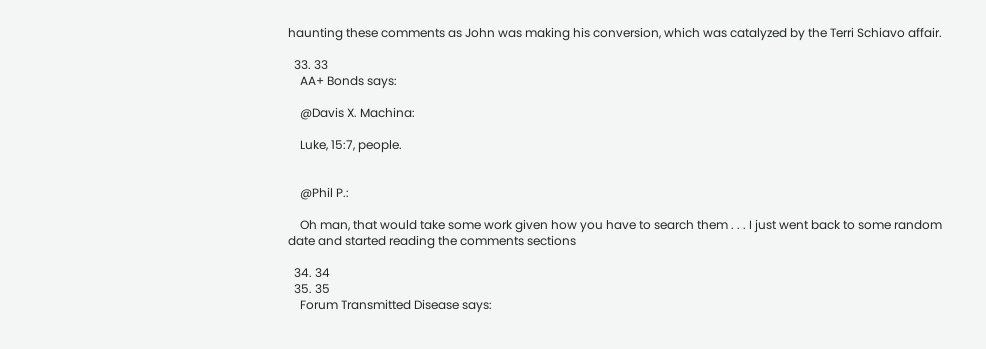haunting these comments as John was making his conversion, which was catalyzed by the Terri Schiavo affair.

  33. 33
    AA+ Bonds says:

    @Davis X. Machina:

    Luke, 15:7, people.


    @Phil P.:

    Oh man, that would take some work given how you have to search them . . . I just went back to some random date and started reading the comments sections

  34. 34
  35. 35
    Forum Transmitted Disease says: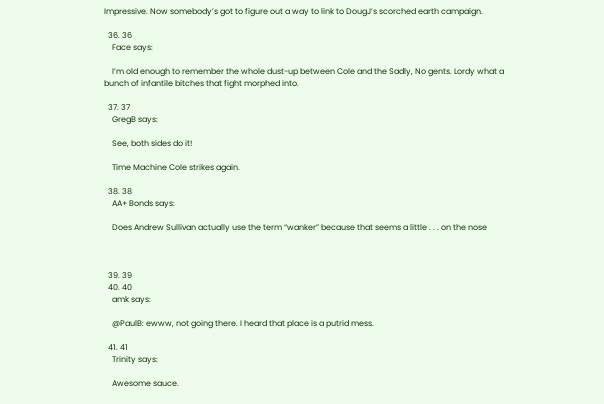Impressive. Now somebody’s got to figure out a way to link to DougJ’s scorched earth campaign.

  36. 36
    Face says:

    I’m old enough to remember the whole dust-up between Cole and the Sadly, No gents. Lordy what a bunch of infantile bitches that fight morphed into.

  37. 37
    GregB says:

    See, both sides do it!

    Time Machine Cole strikes again.

  38. 38
    AA+ Bonds says:

    Does Andrew Sullivan actually use the term “wanker” because that seems a little . . . on the nose



  39. 39
  40. 40
    amk says:

    @PaulB: ewww, not going there. I heard that place is a putrid mess.

  41. 41
    Trinity says:

    Awesome sauce.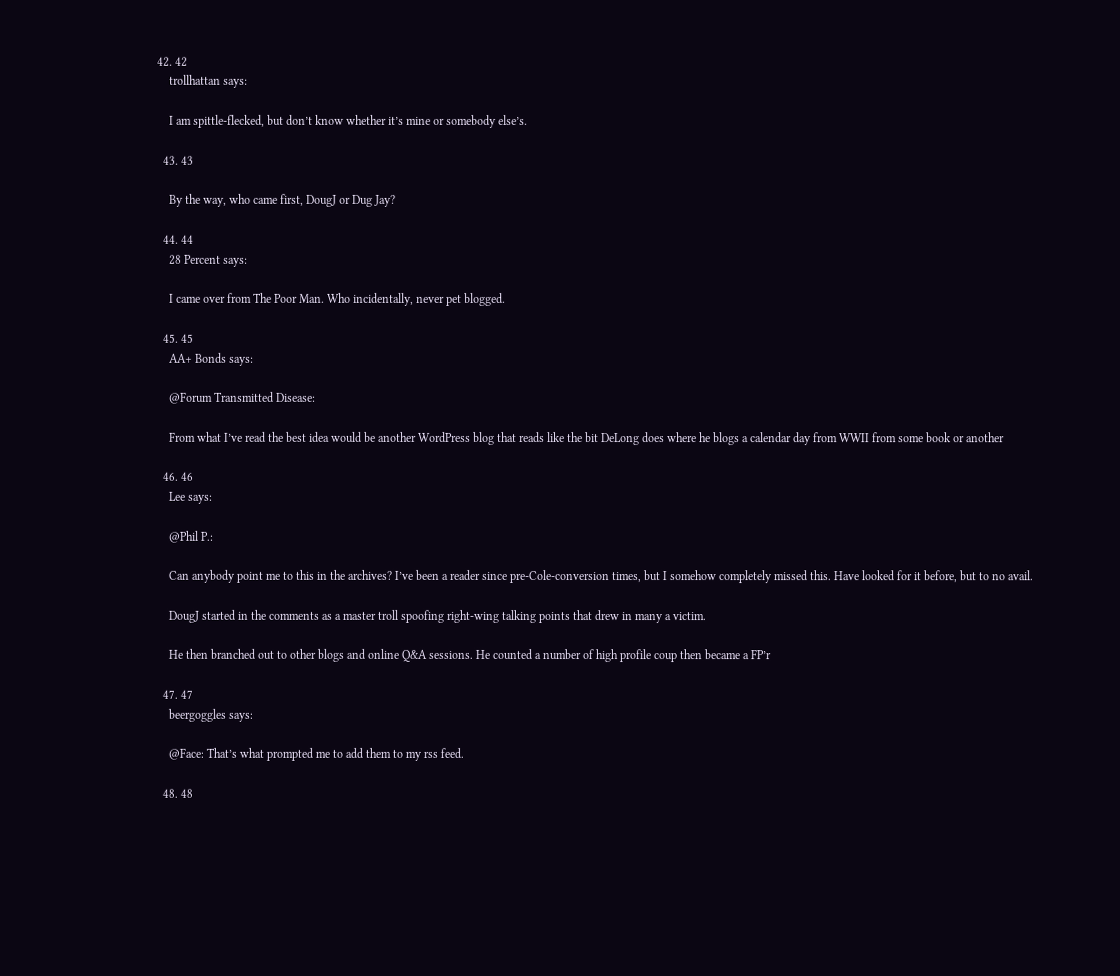42. 42
    trollhattan says:

    I am spittle-flecked, but don’t know whether it’s mine or somebody else’s.

  43. 43

    By the way, who came first, DougJ or Dug Jay?

  44. 44
    28 Percent says:

    I came over from The Poor Man. Who incidentally, never pet blogged.

  45. 45
    AA+ Bonds says:

    @Forum Transmitted Disease:

    From what I’ve read the best idea would be another WordPress blog that reads like the bit DeLong does where he blogs a calendar day from WWII from some book or another

  46. 46
    Lee says:

    @Phil P.:

    Can anybody point me to this in the archives? I’ve been a reader since pre-Cole-conversion times, but I somehow completely missed this. Have looked for it before, but to no avail.

    DougJ started in the comments as a master troll spoofing right-wing talking points that drew in many a victim.

    He then branched out to other blogs and online Q&A sessions. He counted a number of high profile coup then became a FP’r

  47. 47
    beergoggles says:

    @Face: That’s what prompted me to add them to my rss feed.

  48. 48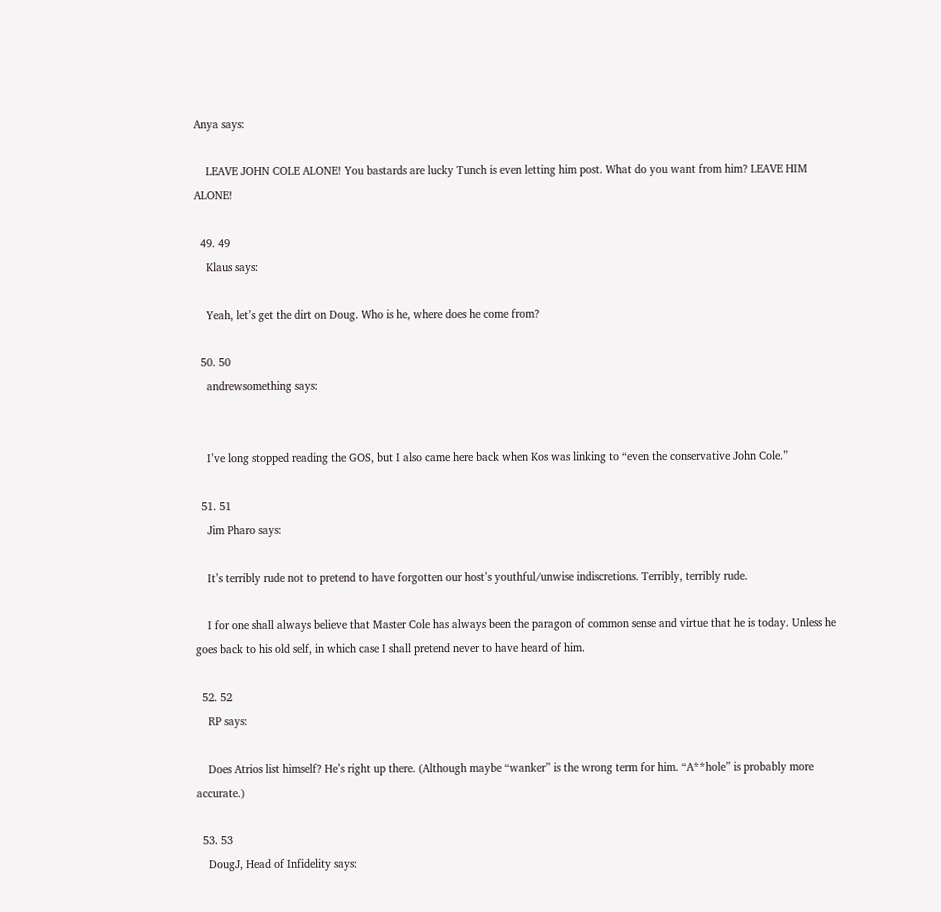Anya says:

    LEAVE JOHN COLE ALONE! You bastards are lucky Tunch is even letting him post. What do you want from him? LEAVE HIM ALONE!

  49. 49
    Klaus says:

    Yeah, let’s get the dirt on Doug. Who is he, where does he come from?

  50. 50
    andrewsomething says:


    I’ve long stopped reading the GOS, but I also came here back when Kos was linking to “even the conservative John Cole.”

  51. 51
    Jim Pharo says:

    It’s terribly rude not to pretend to have forgotten our host’s youthful/unwise indiscretions. Terribly, terribly rude.

    I for one shall always believe that Master Cole has always been the paragon of common sense and virtue that he is today. Unless he goes back to his old self, in which case I shall pretend never to have heard of him.

  52. 52
    RP says:

    Does Atrios list himself? He’s right up there. (Although maybe “wanker” is the wrong term for him. “A**hole” is probably more accurate.)

  53. 53
    DougJ, Head of Infidelity says: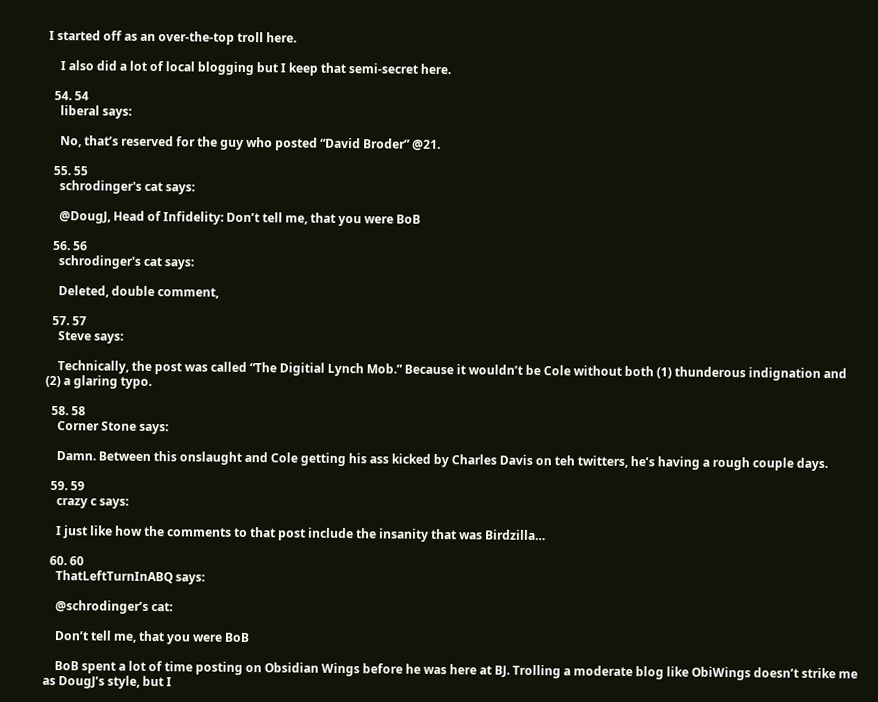I started off as an over-the-top troll here.

    I also did a lot of local blogging but I keep that semi-secret here.

  54. 54
    liberal says:

    No, that’s reserved for the guy who posted “David Broder” @21.

  55. 55
    schrodinger's cat says:

    @DougJ, Head of Infidelity: Don’t tell me, that you were BoB

  56. 56
    schrodinger's cat says:

    Deleted, double comment,

  57. 57
    Steve says:

    Technically, the post was called “The Digitial Lynch Mob.” Because it wouldn’t be Cole without both (1) thunderous indignation and (2) a glaring typo.

  58. 58
    Corner Stone says:

    Damn. Between this onslaught and Cole getting his ass kicked by Charles Davis on teh twitters, he’s having a rough couple days.

  59. 59
    crazy c says:

    I just like how the comments to that post include the insanity that was Birdzilla…

  60. 60
    ThatLeftTurnInABQ says:

    @schrodinger’s cat:

    Don’t tell me, that you were BoB

    BoB spent a lot of time posting on Obsidian Wings before he was here at BJ. Trolling a moderate blog like ObiWings doesn’t strike me as DougJ’s style, but I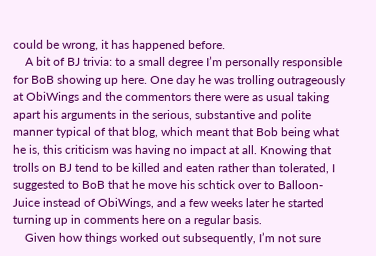could be wrong, it has happened before.
    A bit of BJ trivia: to a small degree I’m personally responsible for BoB showing up here. One day he was trolling outrageously at ObiWings and the commentors there were as usual taking apart his arguments in the serious, substantive and polite manner typical of that blog, which meant that Bob being what he is, this criticism was having no impact at all. Knowing that trolls on BJ tend to be killed and eaten rather than tolerated, I suggested to BoB that he move his schtick over to Balloon-Juice instead of ObiWings, and a few weeks later he started turning up in comments here on a regular basis.
    Given how things worked out subsequently, I’m not sure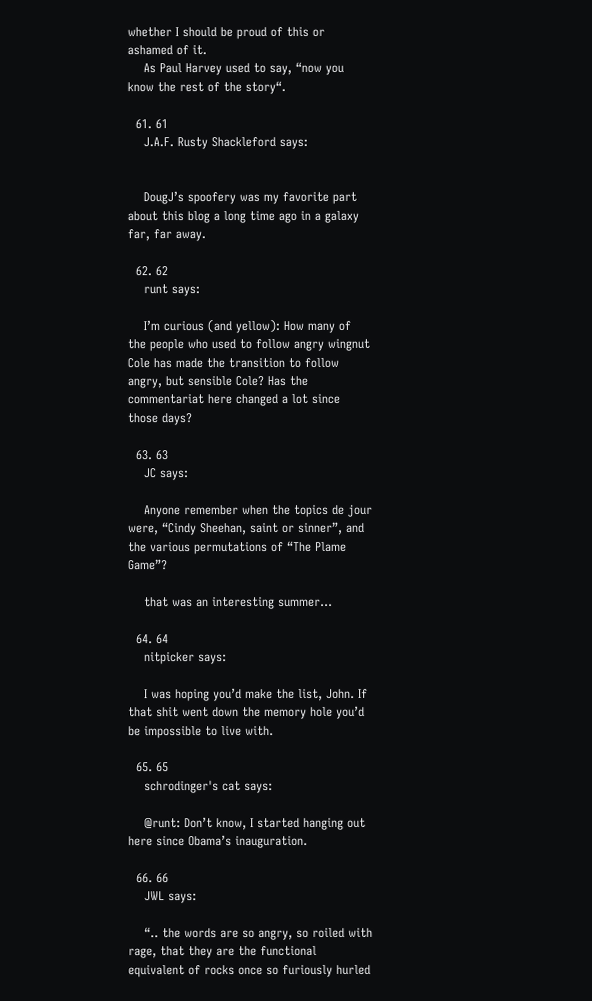whether I should be proud of this or ashamed of it.
    As Paul Harvey used to say, “now you know the rest of the story“.

  61. 61
    J.A.F. Rusty Shackleford says:


    DougJ’s spoofery was my favorite part about this blog a long time ago in a galaxy far, far away.

  62. 62
    runt says:

    I’m curious (and yellow): How many of the people who used to follow angry wingnut Cole has made the transition to follow angry, but sensible Cole? Has the commentariat here changed a lot since those days?

  63. 63
    JC says:

    Anyone remember when the topics de jour were, “Cindy Sheehan, saint or sinner”, and the various permutations of “The Plame Game”?

    that was an interesting summer…

  64. 64
    nitpicker says:

    I was hoping you’d make the list, John. If that shit went down the memory hole you’d be impossible to live with.

  65. 65
    schrodinger's cat says:

    @runt: Don’t know, I started hanging out here since Obama’s inauguration.

  66. 66
    JWL says:

    “.. the words are so angry, so roiled with rage, that they are the functional equivalent of rocks once so furiously hurled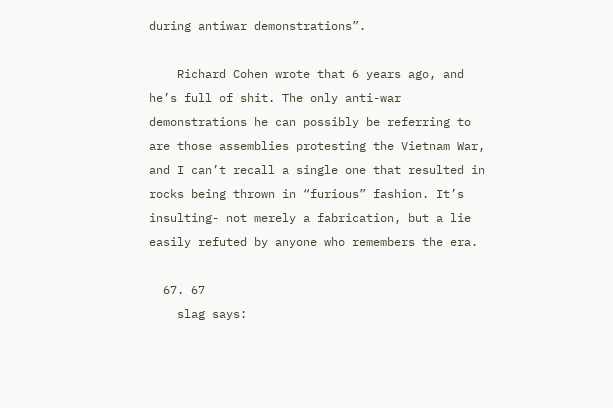during antiwar demonstrations”.

    Richard Cohen wrote that 6 years ago, and he’s full of shit. The only anti-war demonstrations he can possibly be referring to are those assemblies protesting the Vietnam War, and I can’t recall a single one that resulted in rocks being thrown in “furious” fashion. It’s insulting- not merely a fabrication, but a lie easily refuted by anyone who remembers the era.

  67. 67
    slag says: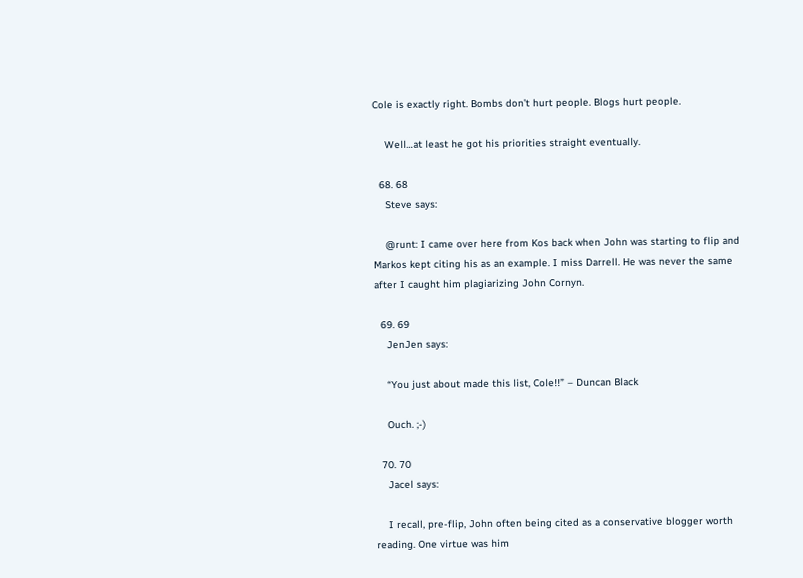Cole is exactly right. Bombs don’t hurt people. Blogs hurt people.

    Well…at least he got his priorities straight eventually.

  68. 68
    Steve says:

    @runt: I came over here from Kos back when John was starting to flip and Markos kept citing his as an example. I miss Darrell. He was never the same after I caught him plagiarizing John Cornyn.

  69. 69
    JenJen says:

    “You just about made this list, Cole!!” – Duncan Black

    Ouch. ;-)

  70. 70
    Jacel says:

    I recall, pre-flip, John often being cited as a conservative blogger worth reading. One virtue was him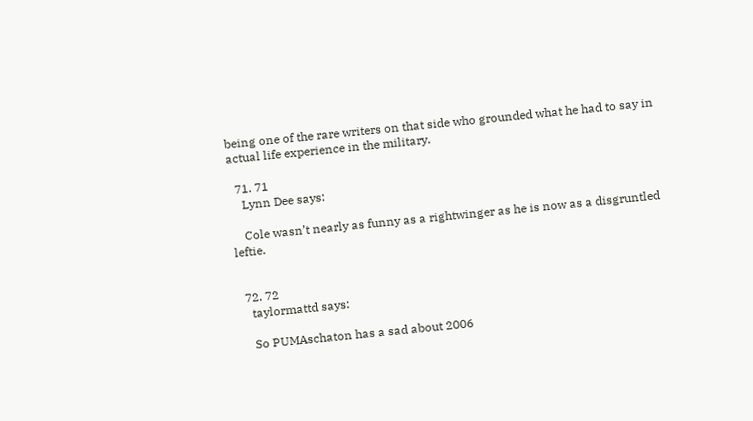being one of the rare writers on that side who grounded what he had to say in actual life experience in the military.

  71. 71
    Lynn Dee says:

    Cole wasn’t nearly as funny as a rightwinger as he is now as a disgruntled leftie.


  72. 72
    taylormattd says:

    So PUMAschaton has a sad about 2006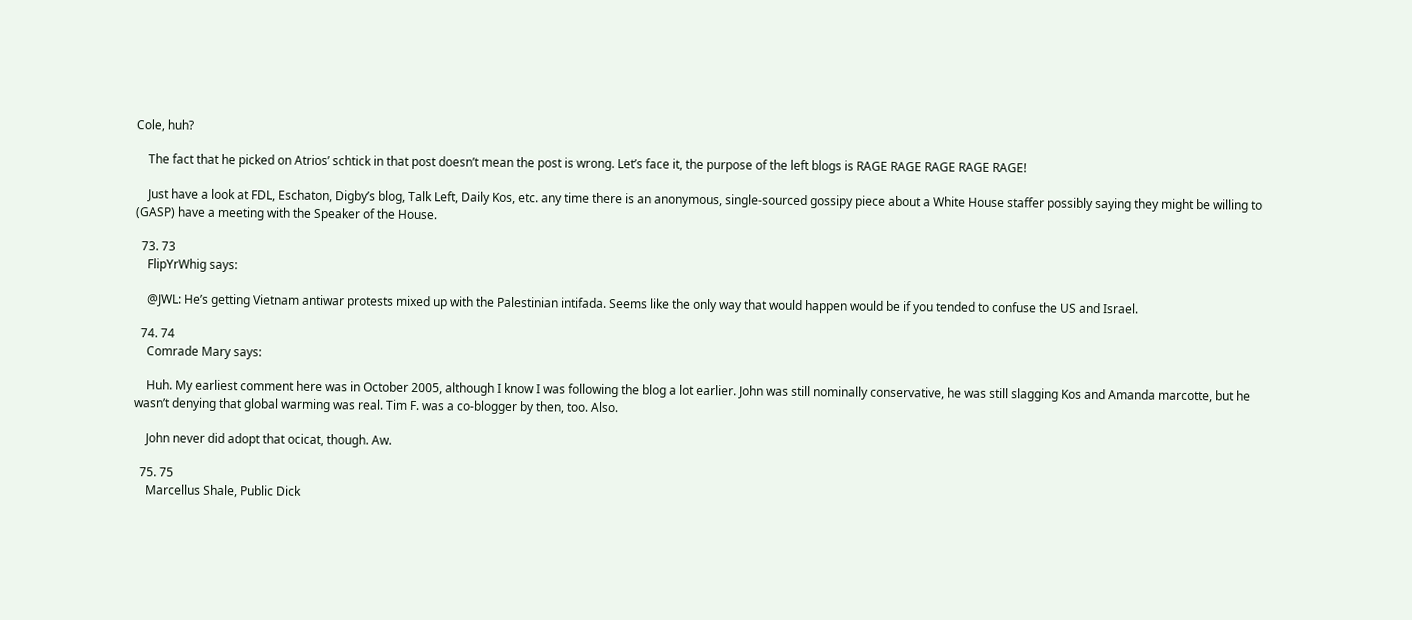Cole, huh?

    The fact that he picked on Atrios’ schtick in that post doesn’t mean the post is wrong. Let’s face it, the purpose of the left blogs is RAGE RAGE RAGE RAGE RAGE!

    Just have a look at FDL, Eschaton, Digby’s blog, Talk Left, Daily Kos, etc. any time there is an anonymous, single-sourced gossipy piece about a White House staffer possibly saying they might be willing to (GASP) have a meeting with the Speaker of the House.

  73. 73
    FlipYrWhig says:

    @JWL: He’s getting Vietnam antiwar protests mixed up with the Palestinian intifada. Seems like the only way that would happen would be if you tended to confuse the US and Israel.

  74. 74
    Comrade Mary says:

    Huh. My earliest comment here was in October 2005, although I know I was following the blog a lot earlier. John was still nominally conservative, he was still slagging Kos and Amanda marcotte, but he wasn’t denying that global warming was real. Tim F. was a co-blogger by then, too. Also.

    John never did adopt that ocicat, though. Aw.

  75. 75
    Marcellus Shale, Public Dick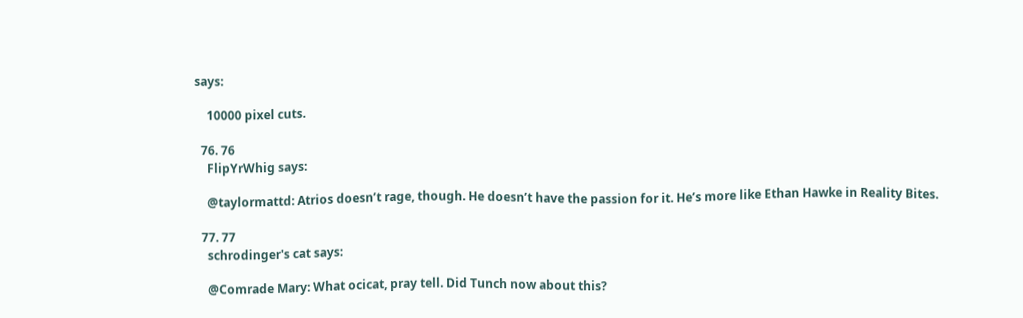says:

    10000 pixel cuts.

  76. 76
    FlipYrWhig says:

    @taylormattd: Atrios doesn’t rage, though. He doesn’t have the passion for it. He’s more like Ethan Hawke in Reality Bites.

  77. 77
    schrodinger's cat says:

    @Comrade Mary: What ocicat, pray tell. Did Tunch now about this?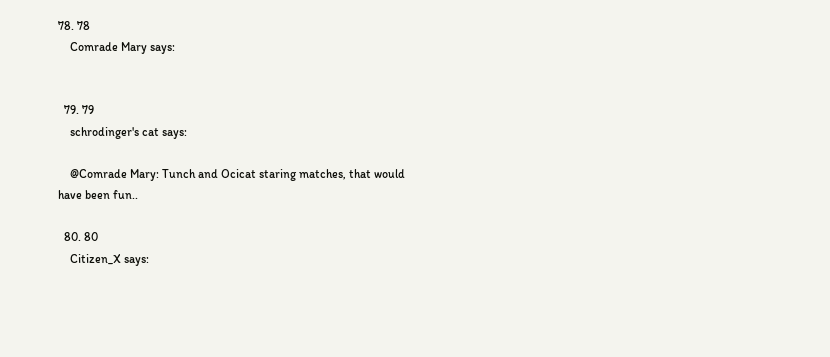78. 78
    Comrade Mary says:


  79. 79
    schrodinger's cat says:

    @Comrade Mary: Tunch and Ocicat staring matches, that would have been fun..

  80. 80
    Citizen_X says: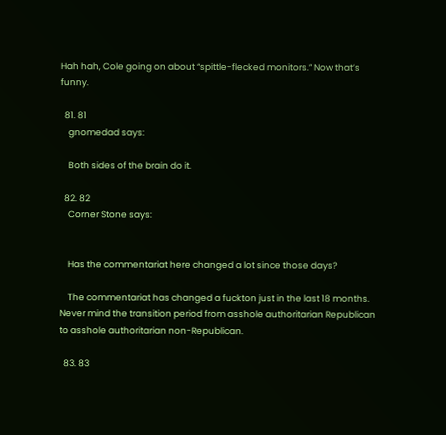Hah hah, Cole going on about “spittle-flecked monitors.” Now that’s funny.

  81. 81
    gnomedad says:

    Both sides of the brain do it.

  82. 82
    Corner Stone says:


    Has the commentariat here changed a lot since those days?

    The commentariat has changed a fuckton just in the last 18 months. Never mind the transition period from asshole authoritarian Republican to asshole authoritarian non-Republican.

  83. 83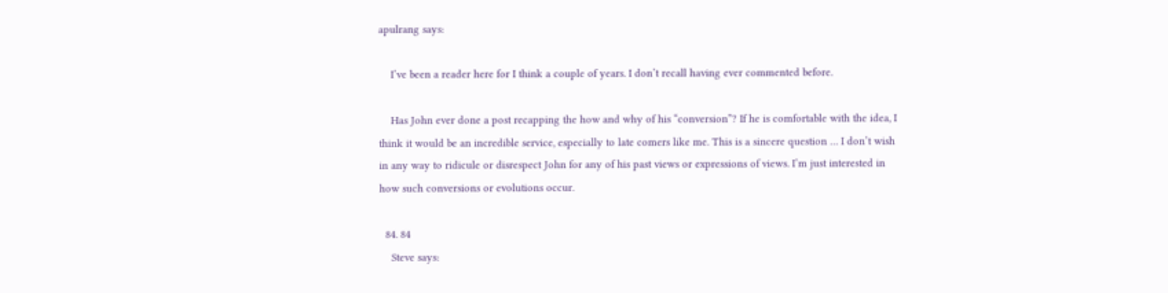apulrang says:

    I’ve been a reader here for I think a couple of years. I don’t recall having ever commented before.

    Has John ever done a post recapping the how and why of his “conversion”? If he is comfortable with the idea, I think it would be an incredible service, especially to late comers like me. This is a sincere question … I don’t wish in any way to ridicule or disrespect John for any of his past views or expressions of views. I’m just interested in how such conversions or evolutions occur.

  84. 84
    Steve says: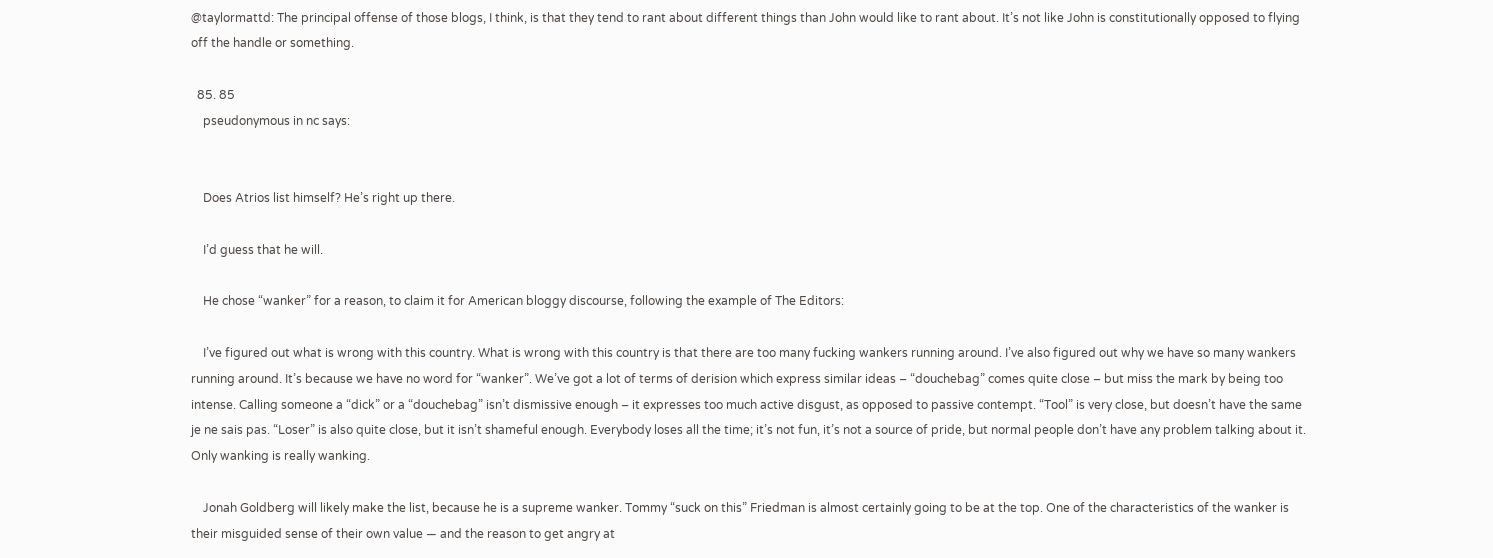@taylormattd: The principal offense of those blogs, I think, is that they tend to rant about different things than John would like to rant about. It’s not like John is constitutionally opposed to flying off the handle or something.

  85. 85
    pseudonymous in nc says:


    Does Atrios list himself? He’s right up there.

    I’d guess that he will.

    He chose “wanker” for a reason, to claim it for American bloggy discourse, following the example of The Editors:

    I’ve figured out what is wrong with this country. What is wrong with this country is that there are too many fucking wankers running around. I’ve also figured out why we have so many wankers running around. It’s because we have no word for “wanker”. We’ve got a lot of terms of derision which express similar ideas – “douchebag” comes quite close – but miss the mark by being too intense. Calling someone a “dick” or a “douchebag” isn’t dismissive enough – it expresses too much active disgust, as opposed to passive contempt. “Tool” is very close, but doesn’t have the same je ne sais pas. “Loser” is also quite close, but it isn’t shameful enough. Everybody loses all the time; it’s not fun, it’s not a source of pride, but normal people don’t have any problem talking about it. Only wanking is really wanking.

    Jonah Goldberg will likely make the list, because he is a supreme wanker. Tommy “suck on this” Friedman is almost certainly going to be at the top. One of the characteristics of the wanker is their misguided sense of their own value — and the reason to get angry at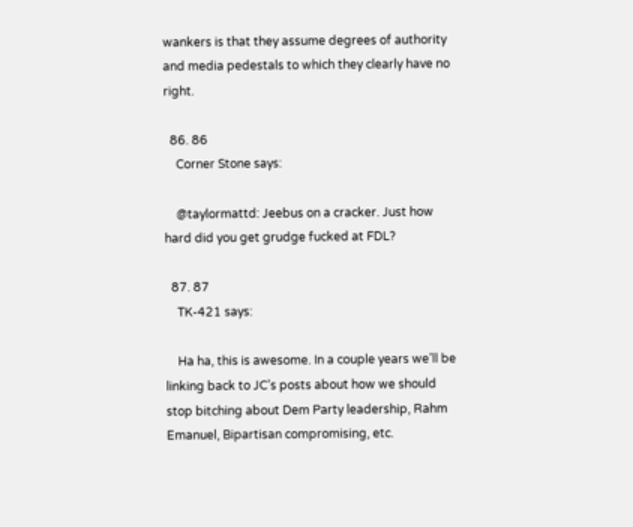wankers is that they assume degrees of authority and media pedestals to which they clearly have no right.

  86. 86
    Corner Stone says:

    @taylormattd: Jeebus on a cracker. Just how hard did you get grudge fucked at FDL?

  87. 87
    TK-421 says:

    Ha ha, this is awesome. In a couple years we’ll be linking back to JC’s posts about how we should stop bitching about Dem Party leadership, Rahm Emanuel, Bipartisan compromising, etc.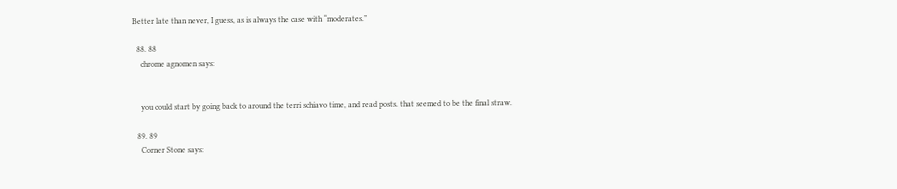Better late than never, I guess, as is always the case with “moderates.”

  88. 88
    chrome agnomen says:


    you could start by going back to around the terri schiavo time, and read posts. that seemed to be the final straw.

  89. 89
    Corner Stone says: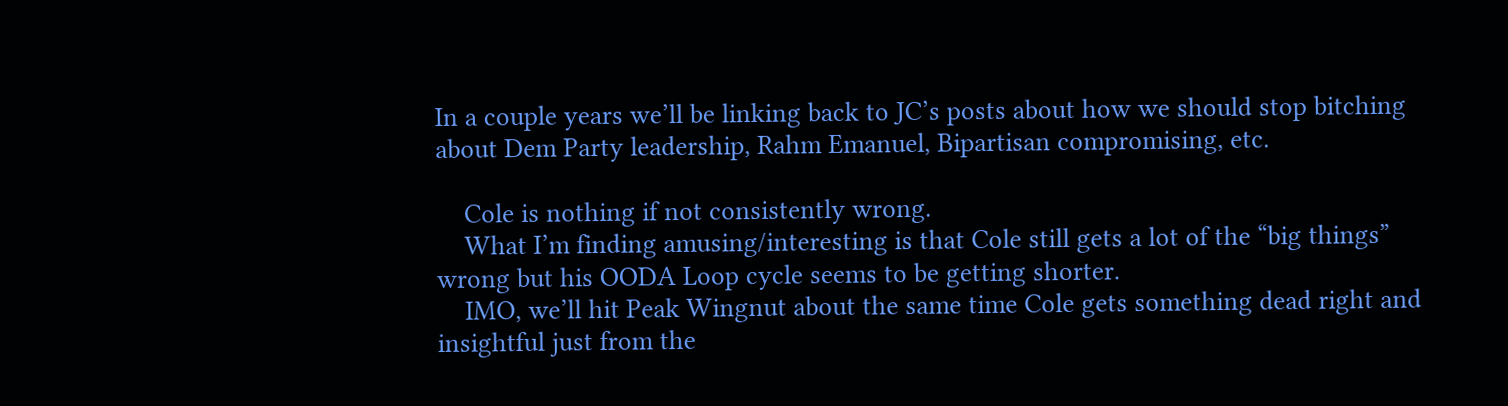In a couple years we’ll be linking back to JC’s posts about how we should stop bitching about Dem Party leadership, Rahm Emanuel, Bipartisan compromising, etc.

    Cole is nothing if not consistently wrong.
    What I’m finding amusing/interesting is that Cole still gets a lot of the “big things” wrong but his OODA Loop cycle seems to be getting shorter.
    IMO, we’ll hit Peak Wingnut about the same time Cole gets something dead right and insightful just from the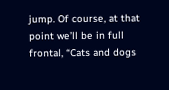jump. Of course, at that point we’ll be in full frontal, “Cats and dogs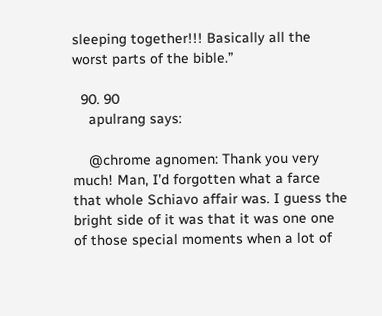sleeping together!!! Basically all the worst parts of the bible.”

  90. 90
    apulrang says:

    @chrome agnomen: Thank you very much! Man, I’d forgotten what a farce that whole Schiavo affair was. I guess the bright side of it was that it was one one of those special moments when a lot of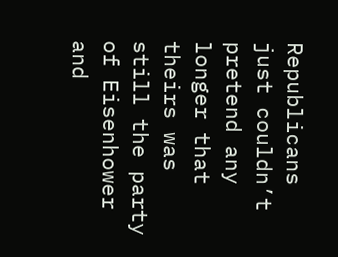Republicans just couldn’t pretend any longer that theirs was still the party of Eisenhower and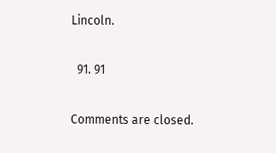Lincoln.

  91. 91

Comments are closed.